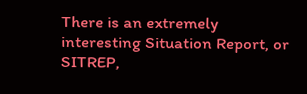There is an extremely interesting Situation Report, or SITREP,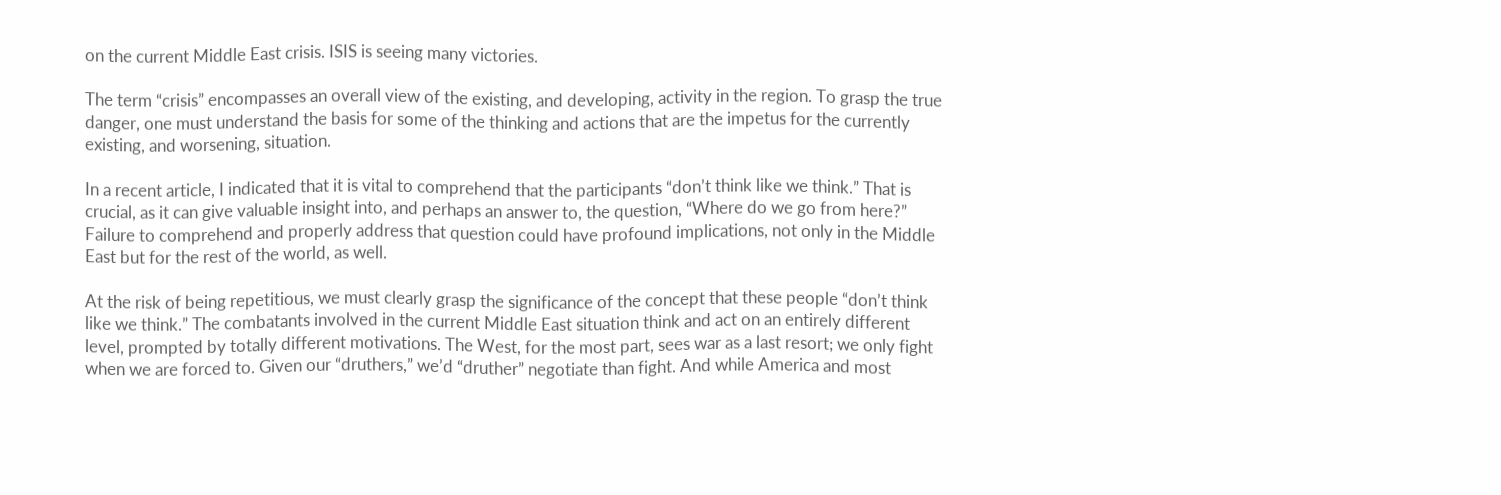on the current Middle East crisis. ISIS is seeing many victories.

The term “crisis” encompasses an overall view of the existing, and developing, activity in the region. To grasp the true danger, one must understand the basis for some of the thinking and actions that are the impetus for the currently existing, and worsening, situation.

In a recent article, I indicated that it is vital to comprehend that the participants “don’t think like we think.” That is crucial, as it can give valuable insight into, and perhaps an answer to, the question, “Where do we go from here?” Failure to comprehend and properly address that question could have profound implications, not only in the Middle East but for the rest of the world, as well.

At the risk of being repetitious, we must clearly grasp the significance of the concept that these people “don’t think like we think.” The combatants involved in the current Middle East situation think and act on an entirely different level, prompted by totally different motivations. The West, for the most part, sees war as a last resort; we only fight when we are forced to. Given our “druthers,” we’d “druther” negotiate than fight. And while America and most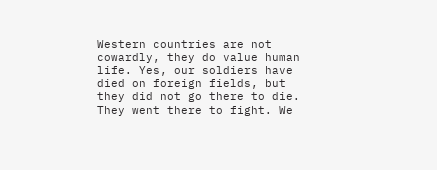Western countries are not cowardly, they do value human life. Yes, our soldiers have died on foreign fields, but they did not go there to die. They went there to fight. We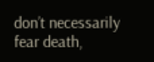don’t necessarily fear death,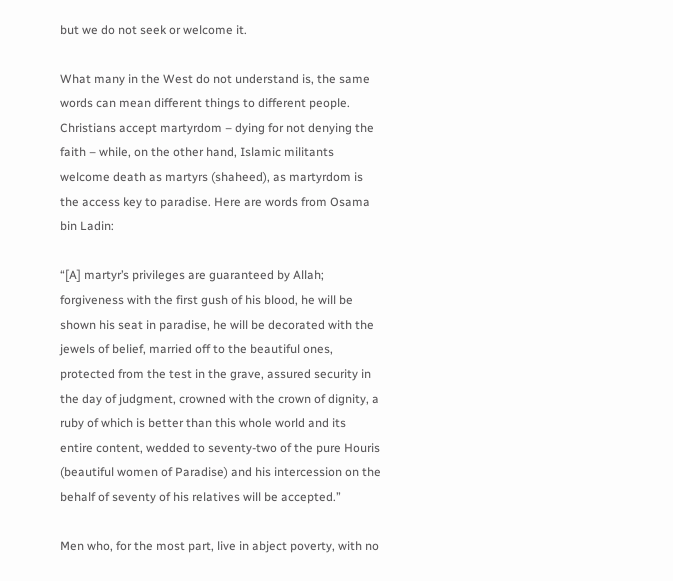but we do not seek or welcome it.

What many in the West do not understand is, the same words can mean different things to different people. Christians accept martyrdom – dying for not denying the faith – while, on the other hand, Islamic militants welcome death as martyrs (shaheed), as martyrdom is the access key to paradise. Here are words from Osama bin Ladin:

“[A] martyr’s privileges are guaranteed by Allah; forgiveness with the first gush of his blood, he will be shown his seat in paradise, he will be decorated with the jewels of belief, married off to the beautiful ones, protected from the test in the grave, assured security in the day of judgment, crowned with the crown of dignity, a ruby of which is better than this whole world and its entire content, wedded to seventy-two of the pure Houris (beautiful women of Paradise) and his intercession on the behalf of seventy of his relatives will be accepted.”

Men who, for the most part, live in abject poverty, with no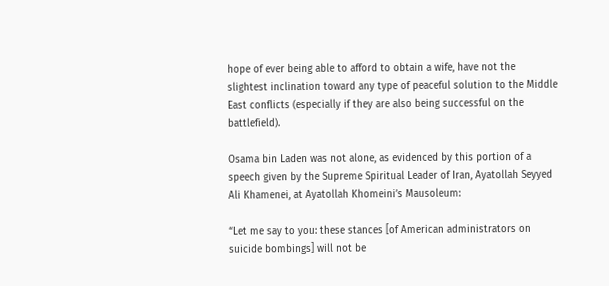hope of ever being able to afford to obtain a wife, have not the slightest inclination toward any type of peaceful solution to the Middle East conflicts (especially if they are also being successful on the battlefield).

Osama bin Laden was not alone, as evidenced by this portion of a speech given by the Supreme Spiritual Leader of Iran, Ayatollah Seyyed Ali Khamenei, at Ayatollah Khomeini’s Mausoleum:

“Let me say to you: these stances [of American administrators on suicide bombings] will not be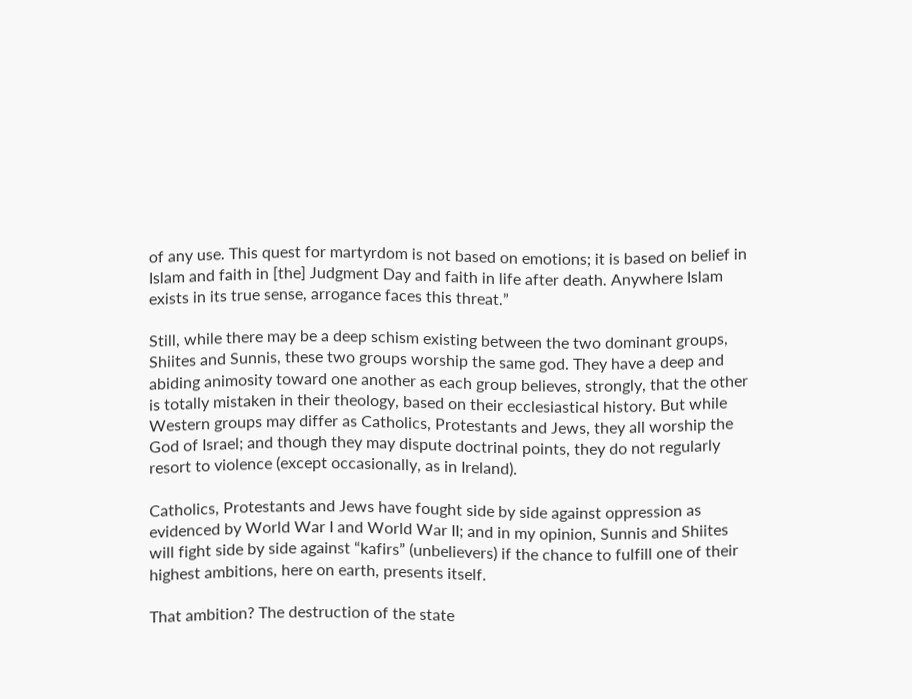of any use. This quest for martyrdom is not based on emotions; it is based on belief in Islam and faith in [the] Judgment Day and faith in life after death. Anywhere Islam exists in its true sense, arrogance faces this threat.”

Still, while there may be a deep schism existing between the two dominant groups, Shiites and Sunnis, these two groups worship the same god. They have a deep and abiding animosity toward one another as each group believes, strongly, that the other is totally mistaken in their theology, based on their ecclesiastical history. But while Western groups may differ as Catholics, Protestants and Jews, they all worship the God of Israel; and though they may dispute doctrinal points, they do not regularly resort to violence (except occasionally, as in Ireland).

Catholics, Protestants and Jews have fought side by side against oppression as evidenced by World War I and World War II; and in my opinion, Sunnis and Shiites will fight side by side against “kafirs” (unbelievers) if the chance to fulfill one of their highest ambitions, here on earth, presents itself.

That ambition? The destruction of the state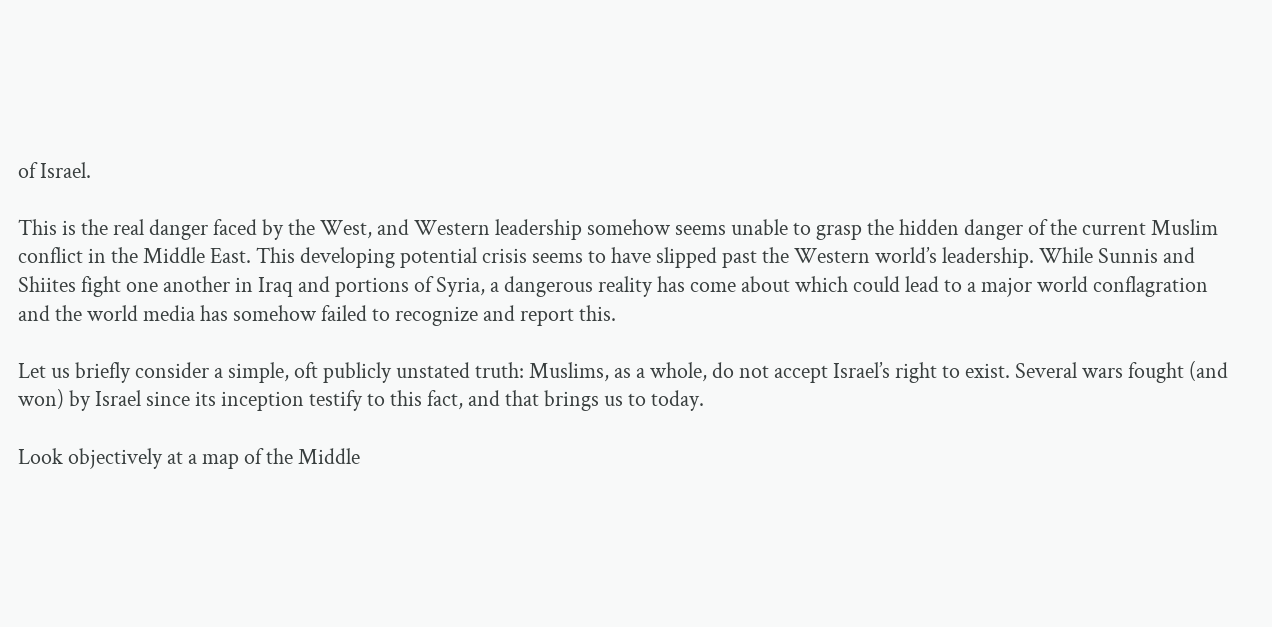of Israel.

This is the real danger faced by the West, and Western leadership somehow seems unable to grasp the hidden danger of the current Muslim conflict in the Middle East. This developing potential crisis seems to have slipped past the Western world’s leadership. While Sunnis and Shiites fight one another in Iraq and portions of Syria, a dangerous reality has come about which could lead to a major world conflagration and the world media has somehow failed to recognize and report this.

Let us briefly consider a simple, oft publicly unstated truth: Muslims, as a whole, do not accept Israel’s right to exist. Several wars fought (and won) by Israel since its inception testify to this fact, and that brings us to today.

Look objectively at a map of the Middle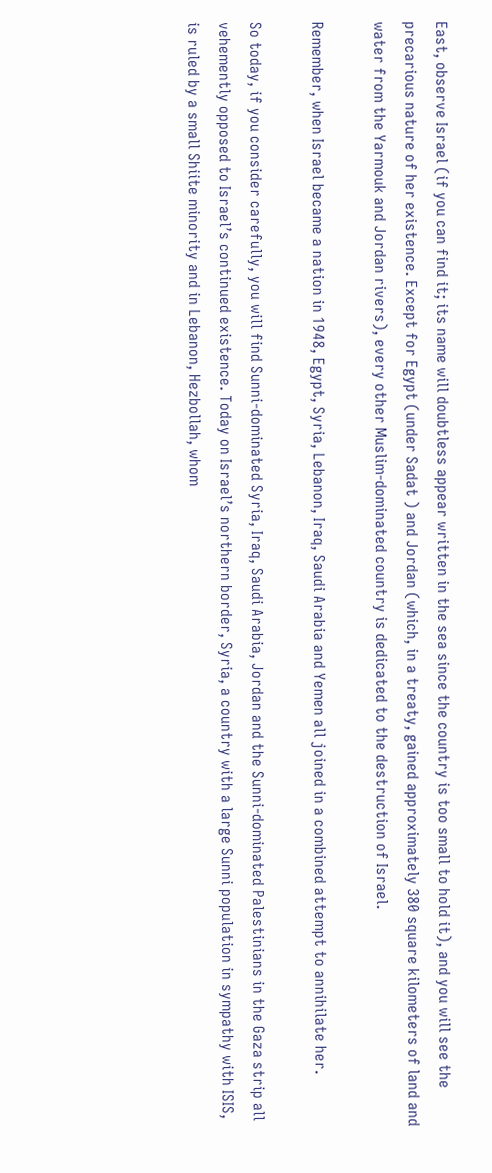East, observe Israel (if you can find it; its name will doubtless appear written in the sea since the country is too small to hold it), and you will see the precarious nature of her existence. Except for Egypt (under Sadat ) and Jordan (which, in a treaty, gained approximately 380 square kilometers of land and water from the Yarmouk and Jordan rivers), every other Muslim-dominated country is dedicated to the destruction of Israel.

Remember, when Israel became a nation in 1948, Egypt, Syria, Lebanon, Iraq, Saudi Arabia and Yemen all joined in a combined attempt to annihilate her.

So today, if you consider carefully, you will find Sunni-dominated Syria, Iraq, Saudi Arabia, Jordan and the Sunni-dominated Palestinians in the Gaza strip all vehemently opposed to Israel’s continued existence. Today on Israel’s northern border, Syria, a country with a large Sunni population in sympathy with ISIS, is ruled by a small Shiite minority and in Lebanon, Hezbollah, whom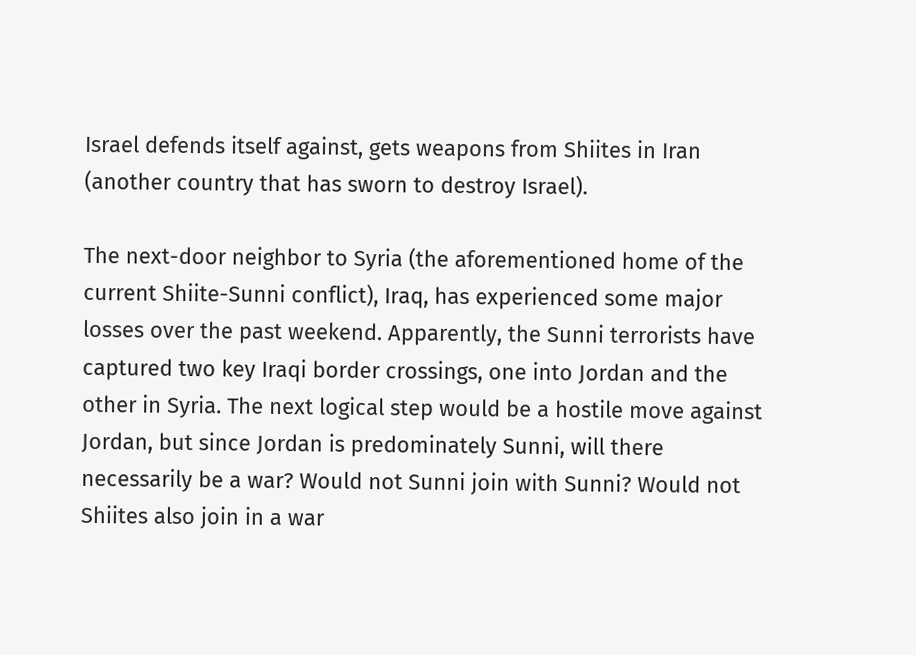Israel defends itself against, gets weapons from Shiites in Iran (another country that has sworn to destroy Israel).

The next-door neighbor to Syria (the aforementioned home of the current Shiite-Sunni conflict), Iraq, has experienced some major losses over the past weekend. Apparently, the Sunni terrorists have captured two key Iraqi border crossings, one into Jordan and the other in Syria. The next logical step would be a hostile move against Jordan, but since Jordan is predominately Sunni, will there necessarily be a war? Would not Sunni join with Sunni? Would not Shiites also join in a war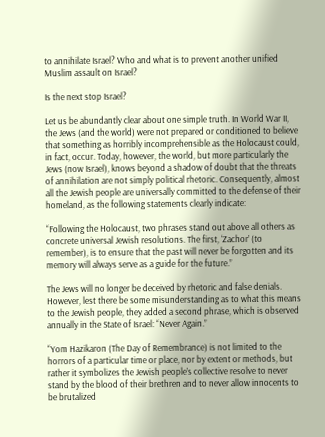to annihilate Israel? Who and what is to prevent another unified Muslim assault on Israel?

Is the next stop Israel?

Let us be abundantly clear about one simple truth. In World War II, the Jews (and the world) were not prepared or conditioned to believe that something as horribly incomprehensible as the Holocaust could, in fact, occur. Today, however, the world, but more particularly the Jews (now Israel), knows beyond a shadow of doubt that the threats of annihilation are not simply political rhetoric. Consequently, almost all the Jewish people are universally committed to the defense of their homeland, as the following statements clearly indicate:

“Following the Holocaust, two phrases stand out above all others as concrete universal Jewish resolutions. The first, ‘Zachor’ (to remember), is to ensure that the past will never be forgotten and its memory will always serve as a guide for the future.”

The Jews will no longer be deceived by rhetoric and false denials. However, lest there be some misunderstanding as to what this means to the Jewish people, they added a second phrase, which is observed annually in the State of Israel: “Never Again.”

“Yom Hazikaron (The Day of Remembrance) is not limited to the horrors of a particular time or place, nor by extent or methods, but rather it symbolizes the Jewish people’s collective resolve to never stand by the blood of their brethren and to never allow innocents to be brutalized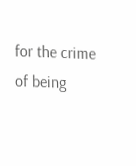for the crime of being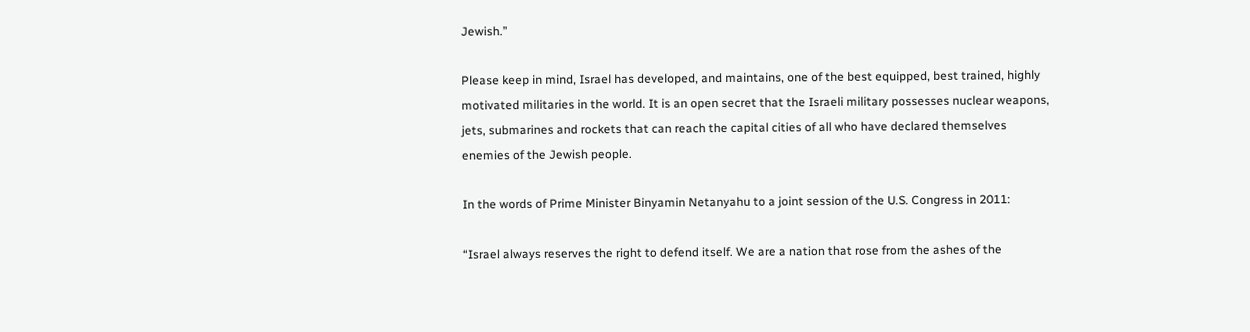Jewish.”

Please keep in mind, Israel has developed, and maintains, one of the best equipped, best trained, highly motivated militaries in the world. It is an open secret that the Israeli military possesses nuclear weapons, jets, submarines and rockets that can reach the capital cities of all who have declared themselves enemies of the Jewish people.

In the words of Prime Minister Binyamin Netanyahu to a joint session of the U.S. Congress in 2011:

“Israel always reserves the right to defend itself. We are a nation that rose from the ashes of the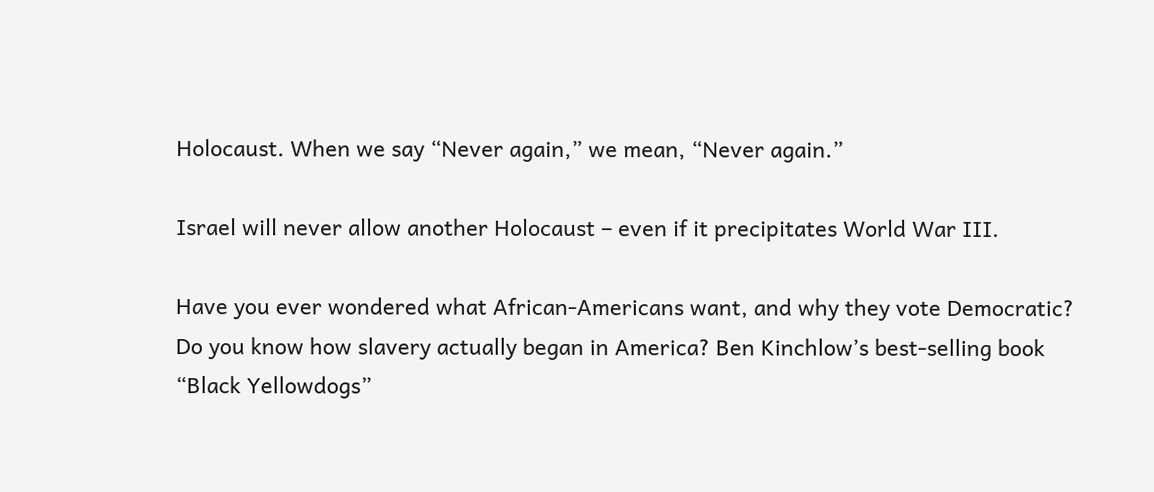Holocaust. When we say “Never again,” we mean, “Never again.”

Israel will never allow another Holocaust – even if it precipitates World War III.

Have you ever wondered what African-Americans want, and why they vote Democratic? Do you know how slavery actually began in America? Ben Kinchlow’s best-selling book “Black Yellowdogs”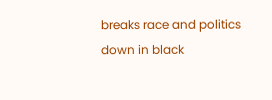breaks race and politics down in black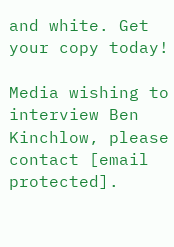and white. Get your copy today!

Media wishing to interview Ben Kinchlow, please contact [email protected].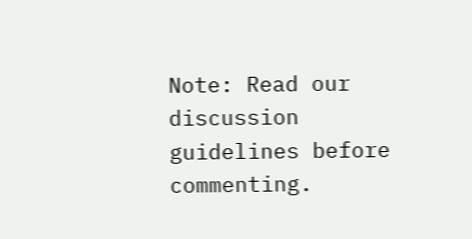Note: Read our discussion guidelines before commenting.